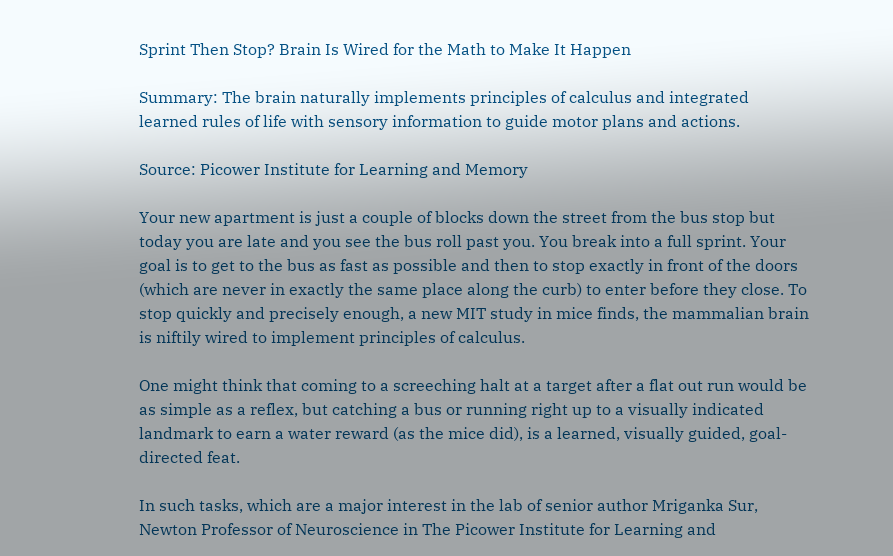Sprint Then Stop? Brain Is Wired for the Math to Make It Happen

Summary: The brain naturally implements principles of calculus and integrated learned rules of life with sensory information to guide motor plans and actions.

Source: Picower Institute for Learning and Memory

Your new apartment is just a couple of blocks down the street from the bus stop but today you are late and you see the bus roll past you. You break into a full sprint. Your goal is to get to the bus as fast as possible and then to stop exactly in front of the doors (which are never in exactly the same place along the curb) to enter before they close. To stop quickly and precisely enough, a new MIT study in mice finds, the mammalian brain is niftily wired to implement principles of calculus.

One might think that coming to a screeching halt at a target after a flat out run would be as simple as a reflex, but catching a bus or running right up to a visually indicated landmark to earn a water reward (as the mice did), is a learned, visually guided, goal-directed feat.

In such tasks, which are a major interest in the lab of senior author Mriganka Sur, Newton Professor of Neuroscience in The Picower Institute for Learning and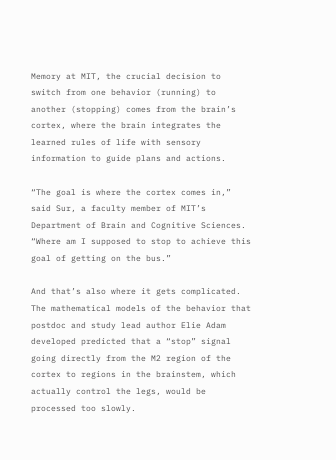Memory at MIT, the crucial decision to switch from one behavior (running) to another (stopping) comes from the brain’s cortex, where the brain integrates the learned rules of life with sensory information to guide plans and actions.

“The goal is where the cortex comes in,” said Sur, a faculty member of MIT’s Department of Brain and Cognitive Sciences. “Where am I supposed to stop to achieve this goal of getting on the bus.”

And that’s also where it gets complicated. The mathematical models of the behavior that postdoc and study lead author Elie Adam developed predicted that a “stop” signal going directly from the M2 region of the cortex to regions in the brainstem, which actually control the legs, would be processed too slowly.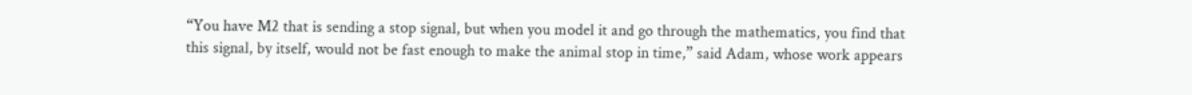“You have M2 that is sending a stop signal, but when you model it and go through the mathematics, you find that this signal, by itself, would not be fast enough to make the animal stop in time,” said Adam, whose work appears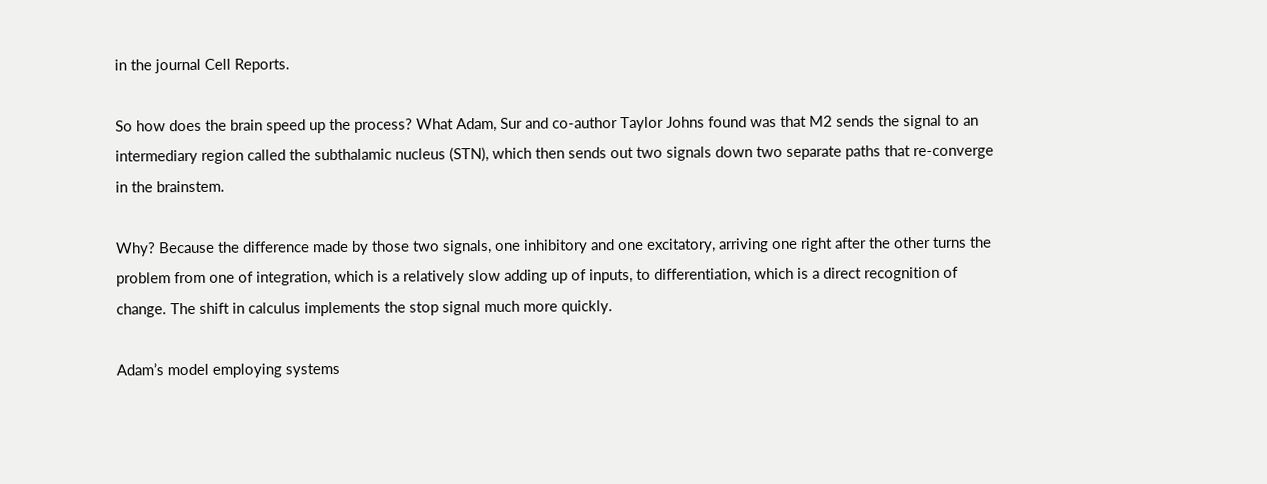in the journal Cell Reports.

So how does the brain speed up the process? What Adam, Sur and co-author Taylor Johns found was that M2 sends the signal to an intermediary region called the subthalamic nucleus (STN), which then sends out two signals down two separate paths that re-converge in the brainstem.

Why? Because the difference made by those two signals, one inhibitory and one excitatory, arriving one right after the other turns the problem from one of integration, which is a relatively slow adding up of inputs, to differentiation, which is a direct recognition of change. The shift in calculus implements the stop signal much more quickly.

Adam’s model employing systems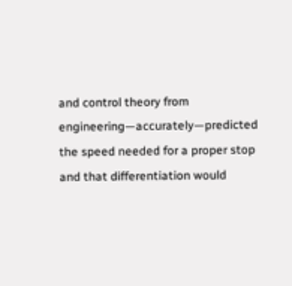and control theory from engineering—accurately—predicted the speed needed for a proper stop and that differentiation would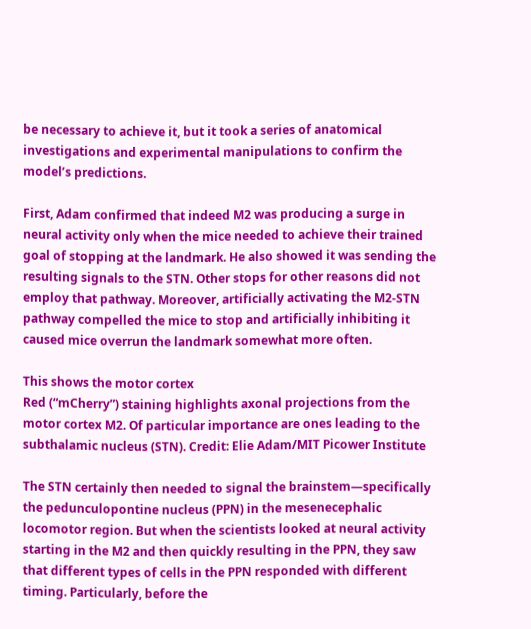be necessary to achieve it, but it took a series of anatomical investigations and experimental manipulations to confirm the model’s predictions.

First, Adam confirmed that indeed M2 was producing a surge in neural activity only when the mice needed to achieve their trained goal of stopping at the landmark. He also showed it was sending the resulting signals to the STN. Other stops for other reasons did not employ that pathway. Moreover, artificially activating the M2-STN pathway compelled the mice to stop and artificially inhibiting it caused mice overrun the landmark somewhat more often.

This shows the motor cortex
Red (“mCherry”) staining highlights axonal projections from the motor cortex M2. Of particular importance are ones leading to the subthalamic nucleus (STN). Credit: Elie Adam/MIT Picower Institute

The STN certainly then needed to signal the brainstem—specifically the pedunculopontine nucleus (PPN) in the mesenecephalic locomotor region. But when the scientists looked at neural activity starting in the M2 and then quickly resulting in the PPN, they saw that different types of cells in the PPN responded with different timing. Particularly, before the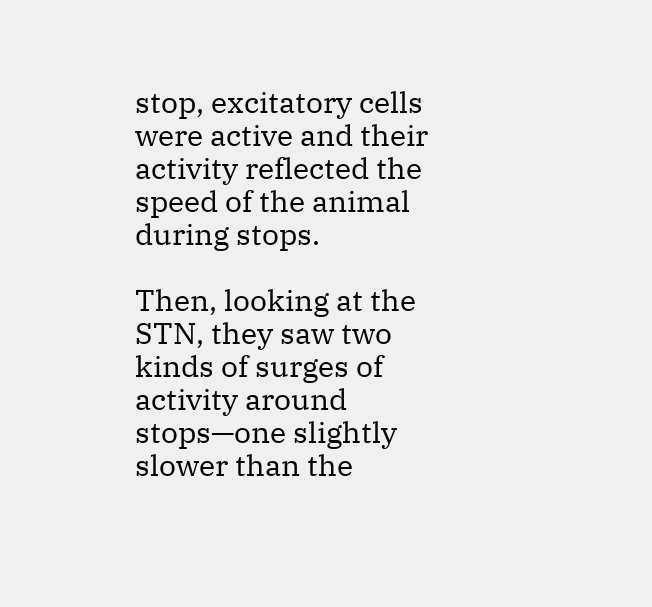stop, excitatory cells were active and their activity reflected the speed of the animal during stops.

Then, looking at the STN, they saw two kinds of surges of activity around stops—one slightly slower than the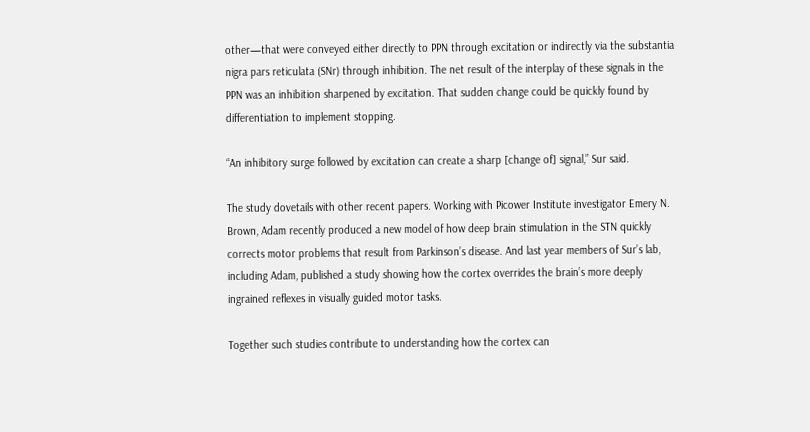other—that were conveyed either directly to PPN through excitation or indirectly via the substantia nigra pars reticulata (SNr) through inhibition. The net result of the interplay of these signals in the PPN was an inhibition sharpened by excitation. That sudden change could be quickly found by differentiation to implement stopping.

“An inhibitory surge followed by excitation can create a sharp [change of] signal,” Sur said.

The study dovetails with other recent papers. Working with Picower Institute investigator Emery N. Brown, Adam recently produced a new model of how deep brain stimulation in the STN quickly corrects motor problems that result from Parkinson’s disease. And last year members of Sur’s lab, including Adam, published a study showing how the cortex overrides the brain’s more deeply ingrained reflexes in visually guided motor tasks.

Together such studies contribute to understanding how the cortex can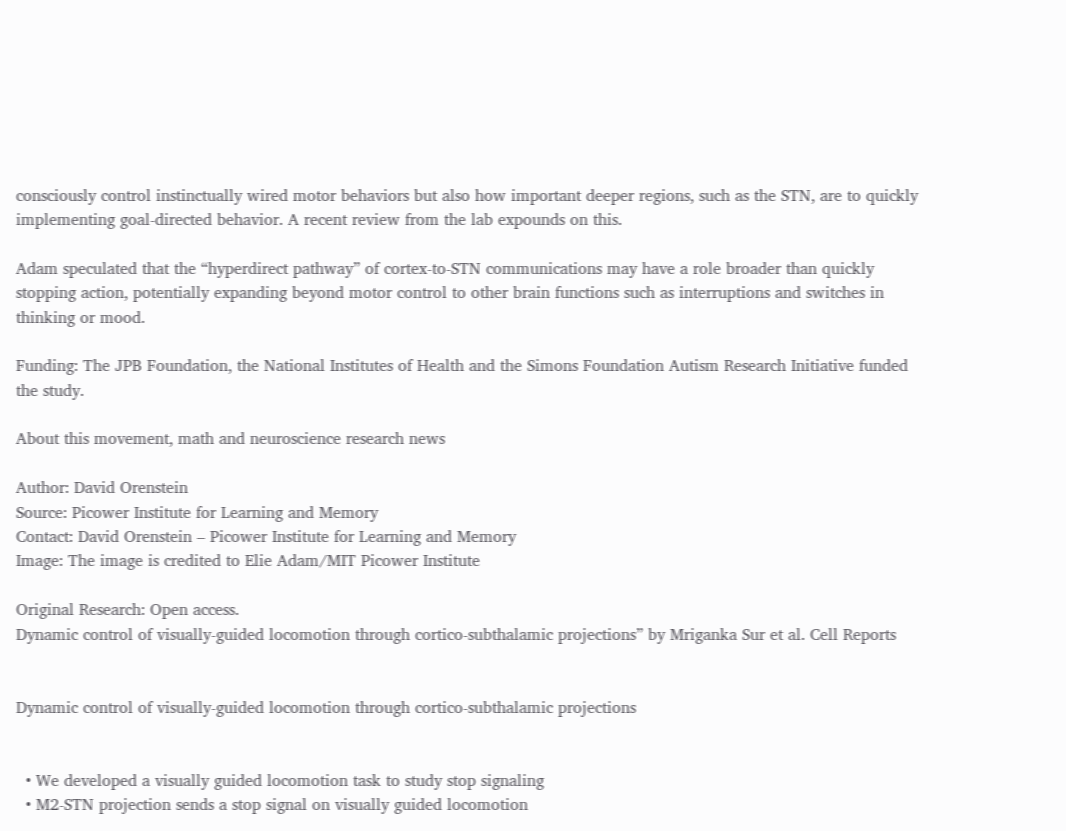consciously control instinctually wired motor behaviors but also how important deeper regions, such as the STN, are to quickly implementing goal-directed behavior. A recent review from the lab expounds on this.

Adam speculated that the “hyperdirect pathway” of cortex-to-STN communications may have a role broader than quickly stopping action, potentially expanding beyond motor control to other brain functions such as interruptions and switches in thinking or mood.

Funding: The JPB Foundation, the National Institutes of Health and the Simons Foundation Autism Research Initiative funded the study.

About this movement, math and neuroscience research news

Author: David Orenstein
Source: Picower Institute for Learning and Memory
Contact: David Orenstein – Picower Institute for Learning and Memory
Image: The image is credited to Elie Adam/MIT Picower Institute

Original Research: Open access.
Dynamic control of visually-guided locomotion through cortico-subthalamic projections” by Mriganka Sur et al. Cell Reports


Dynamic control of visually-guided locomotion through cortico-subthalamic projections


  • We developed a visually guided locomotion task to study stop signaling
  • M2-STN projection sends a stop signal on visually guided locomotion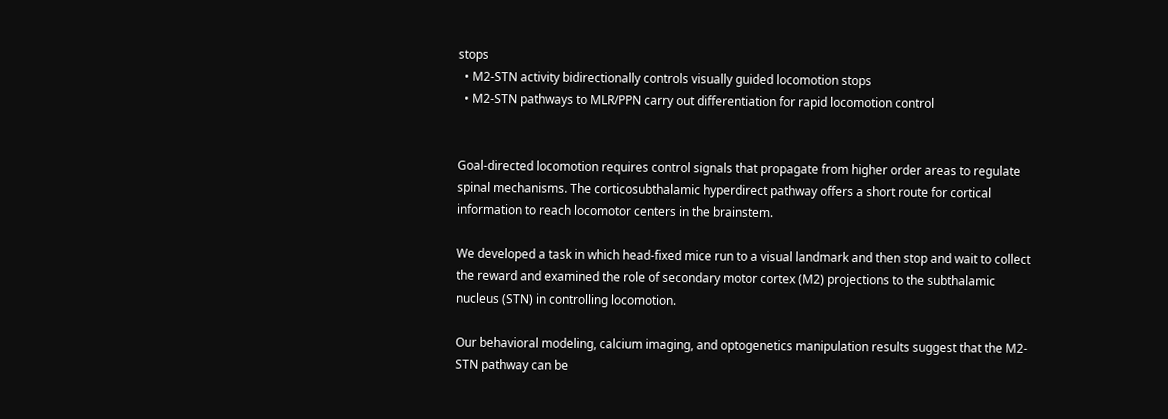stops
  • M2-STN activity bidirectionally controls visually guided locomotion stops
  • M2-STN pathways to MLR/PPN carry out differentiation for rapid locomotion control


Goal-directed locomotion requires control signals that propagate from higher order areas to regulate spinal mechanisms. The corticosubthalamic hyperdirect pathway offers a short route for cortical information to reach locomotor centers in the brainstem.

We developed a task in which head-fixed mice run to a visual landmark and then stop and wait to collect the reward and examined the role of secondary motor cortex (M2) projections to the subthalamic nucleus (STN) in controlling locomotion.

Our behavioral modeling, calcium imaging, and optogenetics manipulation results suggest that the M2-STN pathway can be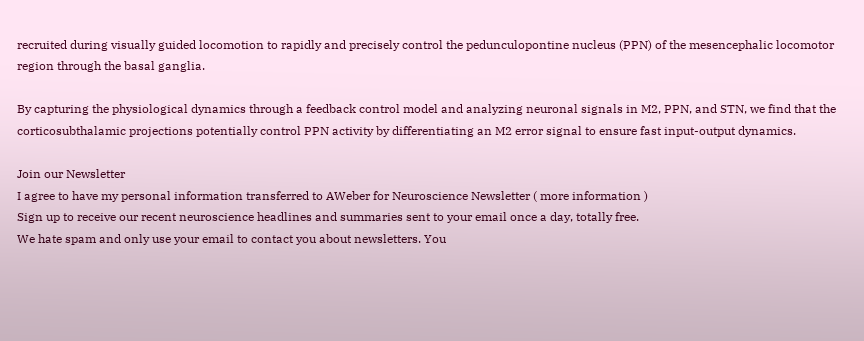recruited during visually guided locomotion to rapidly and precisely control the pedunculopontine nucleus (PPN) of the mesencephalic locomotor region through the basal ganglia.

By capturing the physiological dynamics through a feedback control model and analyzing neuronal signals in M2, PPN, and STN, we find that the corticosubthalamic projections potentially control PPN activity by differentiating an M2 error signal to ensure fast input-output dynamics.

Join our Newsletter
I agree to have my personal information transferred to AWeber for Neuroscience Newsletter ( more information )
Sign up to receive our recent neuroscience headlines and summaries sent to your email once a day, totally free.
We hate spam and only use your email to contact you about newsletters. You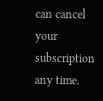can cancel your subscription any time.